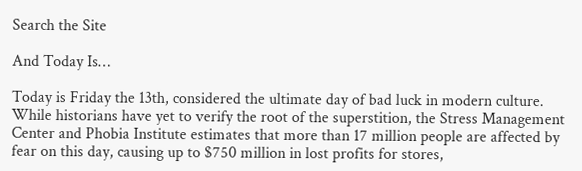Search the Site

And Today Is…

Today is Friday the 13th, considered the ultimate day of bad luck in modern culture. While historians have yet to verify the root of the superstition, the Stress Management Center and Phobia Institute estimates that more than 17 million people are affected by fear on this day, causing up to $750 million in lost profits for stores,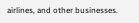airlines, and other businesses.